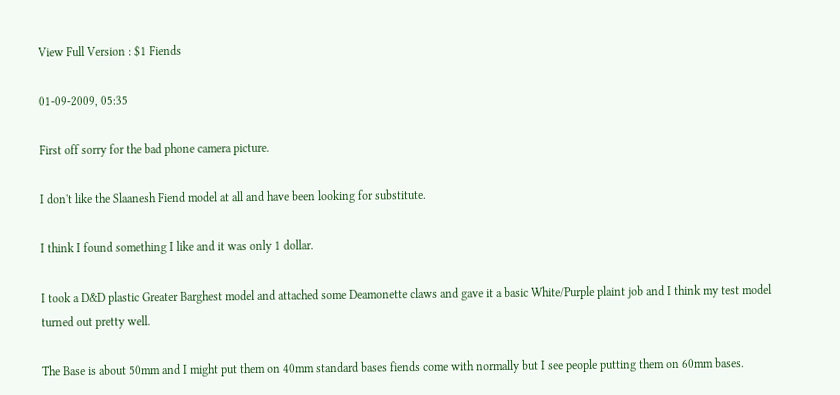View Full Version : $1 Fiends

01-09-2009, 05:35

First off sorry for the bad phone camera picture.

I don't like the Slaanesh Fiend model at all and have been looking for substitute.

I think I found something I like and it was only 1 dollar.

I took a D&D plastic Greater Barghest model and attached some Deamonette claws and gave it a basic White/Purple plaint job and I think my test model turned out pretty well.

The Base is about 50mm and I might put them on 40mm standard bases fiends come with normally but I see people putting them on 60mm bases.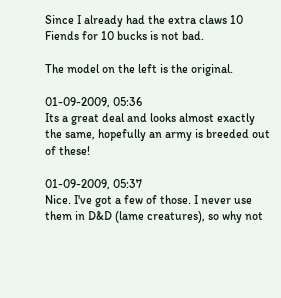Since I already had the extra claws 10 Fiends for 10 bucks is not bad.

The model on the left is the original.

01-09-2009, 05:36
Its a great deal and looks almost exactly the same, hopefully an army is breeded out of these!

01-09-2009, 05:37
Nice. I've got a few of those. I never use them in D&D (lame creatures), so why not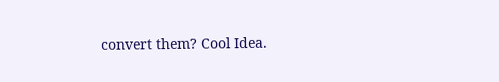convert them? Cool Idea.